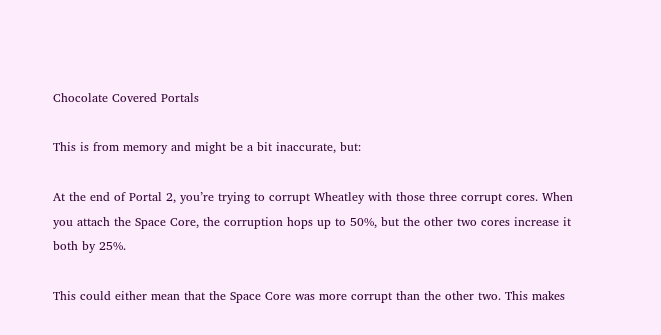Chocolate Covered Portals

This is from memory and might be a bit inaccurate, but:

At the end of Portal 2, you’re trying to corrupt Wheatley with those three corrupt cores. When you attach the Space Core, the corruption hops up to 50%, but the other two cores increase it both by 25%.

This could either mean that the Space Core was more corrupt than the other two. This makes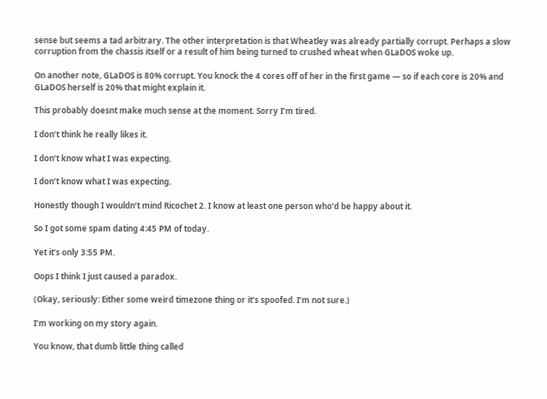sense but seems a tad arbitrary. The other interpretation is that Wheatley was already partially corrupt. Perhaps a slow corruption from the chassis itself or a result of him being turned to crushed wheat when GLaDOS woke up.

On another note, GLaDOS is 80% corrupt. You knock the 4 cores off of her in the first game — so if each core is 20% and GLaDOS herself is 20% that might explain it.

This probably doesnt make much sense at the moment. Sorry I’m tired.

I don’t think he really likes it.

I don’t know what I was expecting.

I don’t know what I was expecting.

Honestly though I wouldn’t mind Ricochet 2. I know at least one person who’d be happy about it.

So I got some spam dating 4:45 PM of today.

Yet it’s only 3:55 PM.

Oops I think I just caused a paradox.

(Okay, seriously: Either some weird timezone thing or it’s spoofed. I’m not sure.)

I’m working on my story again.

You know, that dumb little thing called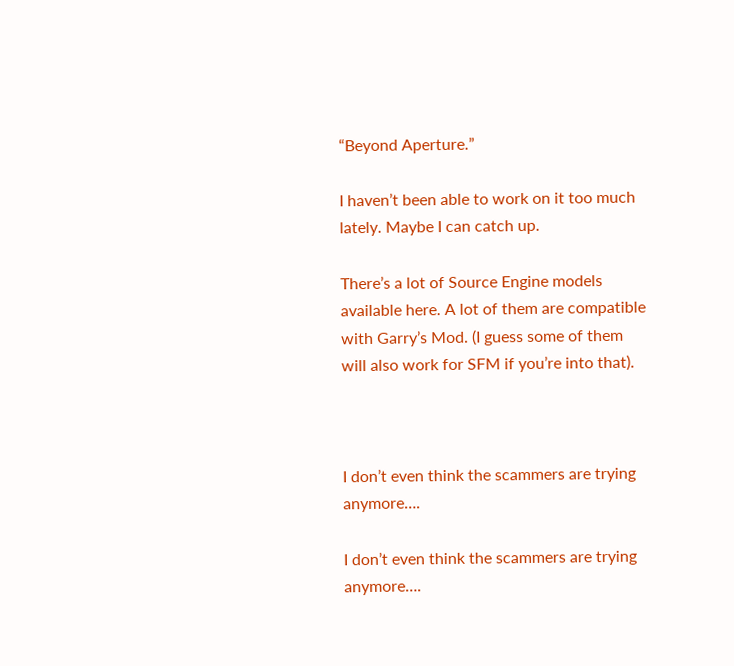“Beyond Aperture.”

I haven’t been able to work on it too much lately. Maybe I can catch up.

There’s a lot of Source Engine models available here. A lot of them are compatible with Garry’s Mod. (I guess some of them will also work for SFM if you’re into that).



I don’t even think the scammers are trying anymore….

I don’t even think the scammers are trying anymore….